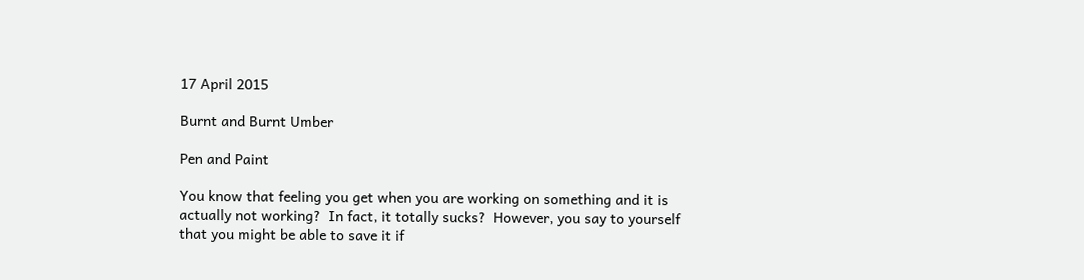17 April 2015

Burnt and Burnt Umber

Pen and Paint

You know that feeling you get when you are working on something and it is actually not working?  In fact, it totally sucks?  However, you say to yourself that you might be able to save it if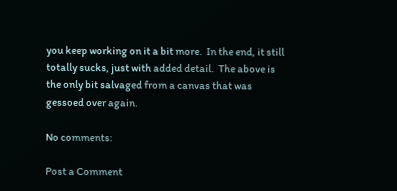you keep working on it a bit more.  In the end, it still totally sucks, just with added detail.  The above is the only bit salvaged from a canvas that was gessoed over again.

No comments:

Post a Comment